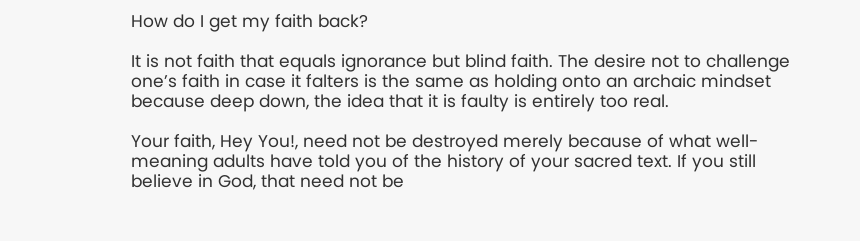How do I get my faith back?

It is not faith that equals ignorance but blind faith. The desire not to challenge one’s faith in case it falters is the same as holding onto an archaic mindset because deep down, the idea that it is faulty is entirely too real.

Your faith, Hey You!, need not be destroyed merely because of what well-meaning adults have told you of the history of your sacred text. If you still believe in God, that need not be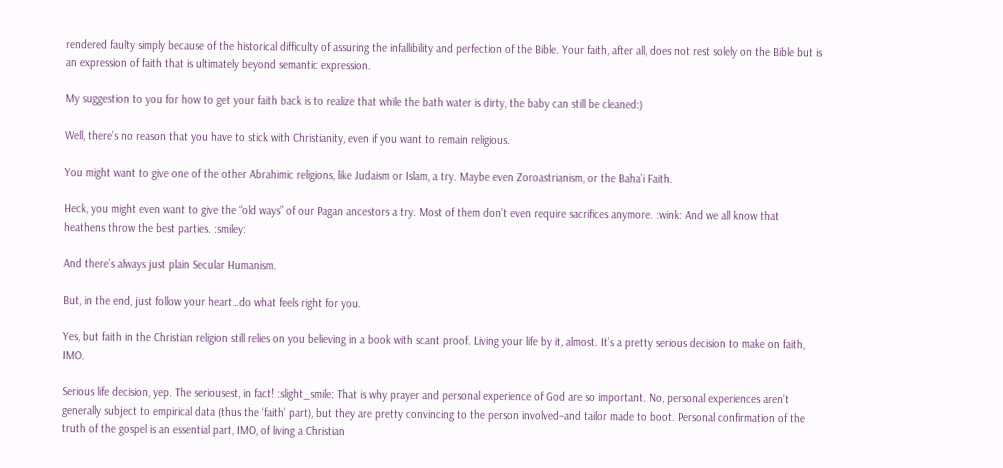rendered faulty simply because of the historical difficulty of assuring the infallibility and perfection of the Bible. Your faith, after all, does not rest solely on the Bible but is an expression of faith that is ultimately beyond semantic expression.

My suggestion to you for how to get your faith back is to realize that while the bath water is dirty, the baby can still be cleaned:)

Well, there’s no reason that you have to stick with Christianity, even if you want to remain religious.

You might want to give one of the other Abrahimic religions, like Judaism or Islam, a try. Maybe even Zoroastrianism, or the Baha’i Faith.

Heck, you might even want to give the “old ways” of our Pagan ancestors a try. Most of them don’t even require sacrifices anymore. :wink: And we all know that heathens throw the best parties. :smiley:

And there’s always just plain Secular Humanism.

But, in the end, just follow your heart…do what feels right for you.

Yes, but faith in the Christian religion still relies on you believing in a book with scant proof. Living your life by it, almost. It’s a pretty serious decision to make on faith, IMO.

Serious life decision, yep. The seriousest, in fact! :slight_smile: That is why prayer and personal experience of God are so important. No, personal experiences aren’t generally subject to empirical data (thus the ‘faith’ part), but they are pretty convincing to the person involved–and tailor made to boot. Personal confirmation of the truth of the gospel is an essential part, IMO, of living a Christian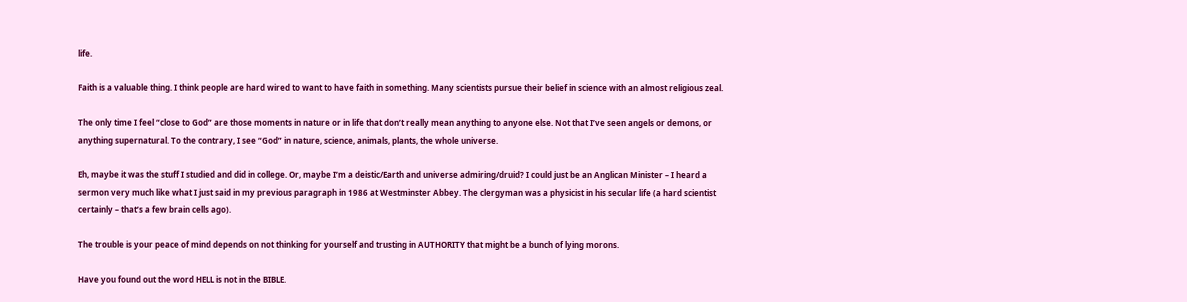life.

Faith is a valuable thing. I think people are hard wired to want to have faith in something. Many scientists pursue their belief in science with an almost religious zeal.

The only time I feel “close to God” are those moments in nature or in life that don’t really mean anything to anyone else. Not that I’ve seen angels or demons, or anything supernatural. To the contrary, I see “God” in nature, science, animals, plants, the whole universe.

Eh, maybe it was the stuff I studied and did in college. Or, maybe I’m a deistic/Earth and universe admiring/druid? I could just be an Anglican Minister – I heard a sermon very much like what I just said in my previous paragraph in 1986 at Westminster Abbey. The clergyman was a physicist in his secular life (a hard scientist certainly – that’s a few brain cells ago).

The trouble is your peace of mind depends on not thinking for yourself and trusting in AUTHORITY that might be a bunch of lying morons.

Have you found out the word HELL is not in the BIBLE.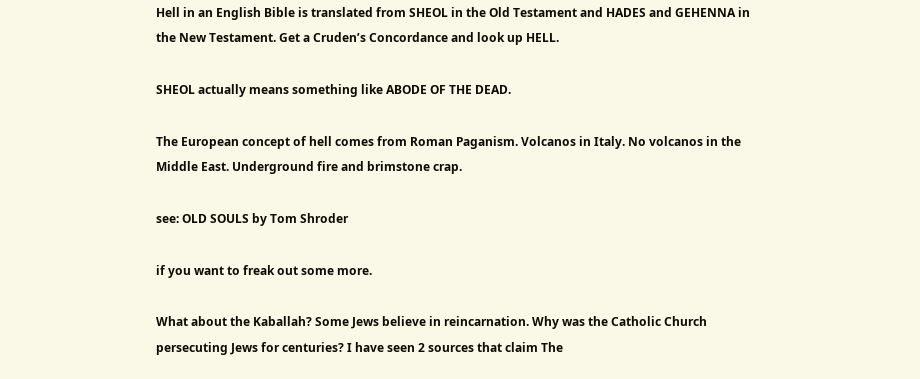Hell in an English Bible is translated from SHEOL in the Old Testament and HADES and GEHENNA in the New Testament. Get a Cruden’s Concordance and look up HELL.

SHEOL actually means something like ABODE OF THE DEAD.

The European concept of hell comes from Roman Paganism. Volcanos in Italy. No volcanos in the Middle East. Underground fire and brimstone crap.

see: OLD SOULS by Tom Shroder

if you want to freak out some more.

What about the Kaballah? Some Jews believe in reincarnation. Why was the Catholic Church persecuting Jews for centuries? I have seen 2 sources that claim The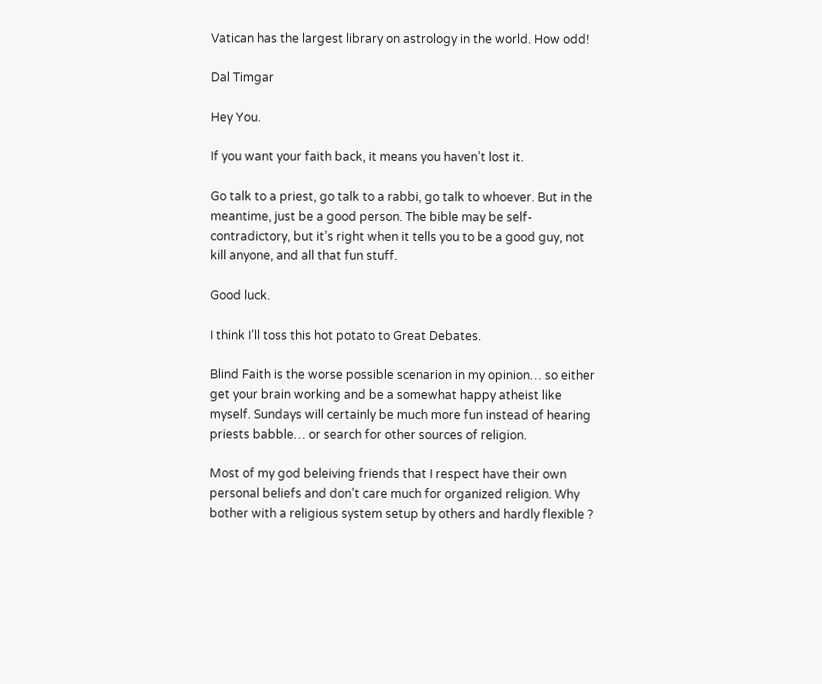Vatican has the largest library on astrology in the world. How odd!

Dal Timgar

Hey You.

If you want your faith back, it means you haven’t lost it.

Go talk to a priest, go talk to a rabbi, go talk to whoever. But in the meantime, just be a good person. The bible may be self-contradictory, but it’s right when it tells you to be a good guy, not kill anyone, and all that fun stuff.

Good luck.

I think I’ll toss this hot potato to Great Debates.

Blind Faith is the worse possible scenarion in my opinion… so either get your brain working and be a somewhat happy atheist like myself. Sundays will certainly be much more fun instead of hearing priests babble… or search for other sources of religion.

Most of my god beleiving friends that I respect have their own personal beliefs and don’t care much for organized religion. Why bother with a religious system setup by others and hardly flexible ?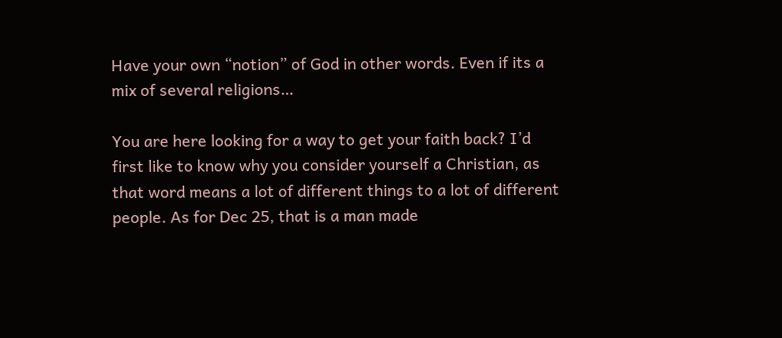Have your own “notion” of God in other words. Even if its a mix of several religions…

You are here looking for a way to get your faith back? I’d first like to know why you consider yourself a Christian, as that word means a lot of different things to a lot of different people. As for Dec 25, that is a man made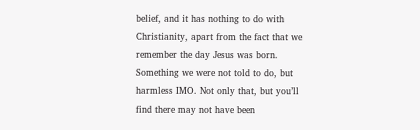belief, and it has nothing to do with Christianity, apart from the fact that we remember the day Jesus was born. Something we were not told to do, but harmless IMO. Not only that, but you’ll find there may not have been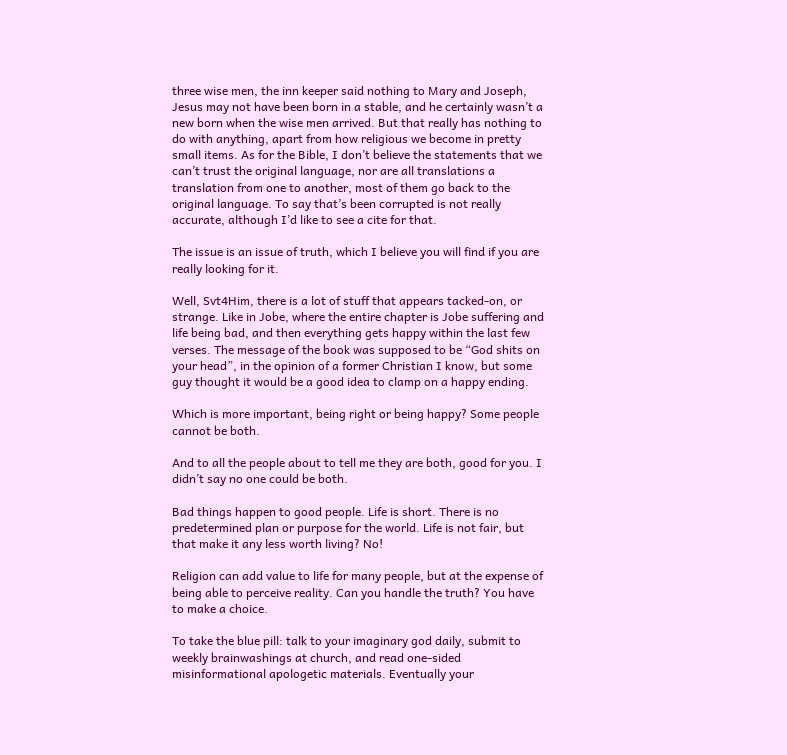three wise men, the inn keeper said nothing to Mary and Joseph, Jesus may not have been born in a stable, and he certainly wasn’t a new born when the wise men arrived. But that really has nothing to do with anything, apart from how religious we become in pretty small items. As for the Bible, I don’t believe the statements that we can’t trust the original language, nor are all translations a translation from one to another, most of them go back to the original language. To say that’s been corrupted is not really accurate, although I’d like to see a cite for that.

The issue is an issue of truth, which I believe you will find if you are really looking for it.

Well, Svt4Him, there is a lot of stuff that appears tacked-on, or strange. Like in Jobe, where the entire chapter is Jobe suffering and life being bad, and then everything gets happy within the last few verses. The message of the book was supposed to be “God shits on your head”, in the opinion of a former Christian I know, but some guy thought it would be a good idea to clamp on a happy ending.

Which is more important, being right or being happy? Some people cannot be both.

And to all the people about to tell me they are both, good for you. I didn’t say no one could be both.

Bad things happen to good people. Life is short. There is no predetermined plan or purpose for the world. Life is not fair, but that make it any less worth living? No!

Religion can add value to life for many people, but at the expense of being able to perceive reality. Can you handle the truth? You have to make a choice.

To take the blue pill: talk to your imaginary god daily, submit to weekly brainwashings at church, and read one-sided misinformational apologetic materials. Eventually your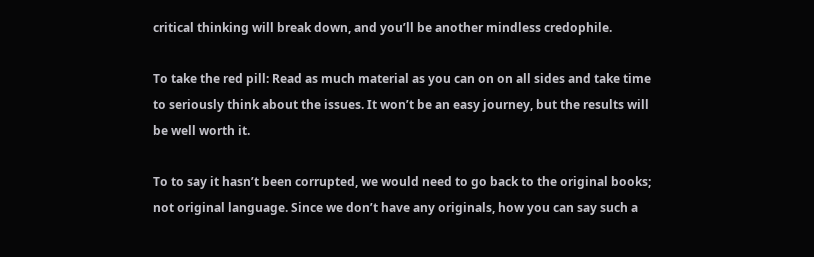critical thinking will break down, and you’ll be another mindless credophile.

To take the red pill: Read as much material as you can on on all sides and take time to seriously think about the issues. It won’t be an easy journey, but the results will be well worth it.

To to say it hasn’t been corrupted, we would need to go back to the original books; not original language. Since we don’t have any originals, how you can say such a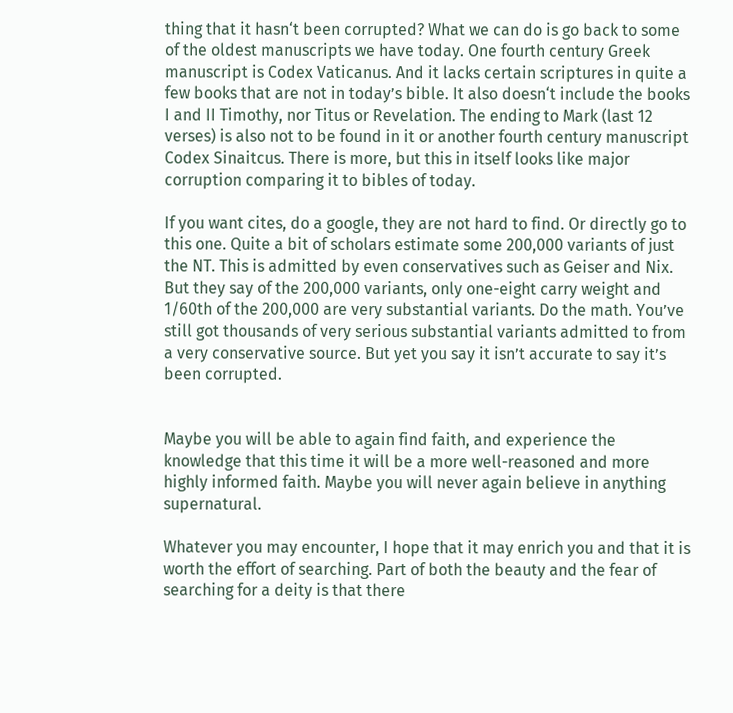thing that it hasn‘t been corrupted? What we can do is go back to some of the oldest manuscripts we have today. One fourth century Greek manuscript is Codex Vaticanus. And it lacks certain scriptures in quite a few books that are not in today’s bible. It also doesn‘t include the books I and II Timothy, nor Titus or Revelation. The ending to Mark (last 12 verses) is also not to be found in it or another fourth century manuscript Codex Sinaitcus. There is more, but this in itself looks like major corruption comparing it to bibles of today.

If you want cites, do a google, they are not hard to find. Or directly go to this one. Quite a bit of scholars estimate some 200,000 variants of just the NT. This is admitted by even conservatives such as Geiser and Nix. But they say of the 200,000 variants, only one-eight carry weight and 1/60th of the 200,000 are very substantial variants. Do the math. You’ve still got thousands of very serious substantial variants admitted to from a very conservative source. But yet you say it isn’t accurate to say it’s been corrupted.


Maybe you will be able to again find faith, and experience the knowledge that this time it will be a more well-reasoned and more highly informed faith. Maybe you will never again believe in anything supernatural.

Whatever you may encounter, I hope that it may enrich you and that it is worth the effort of searching. Part of both the beauty and the fear of searching for a deity is that there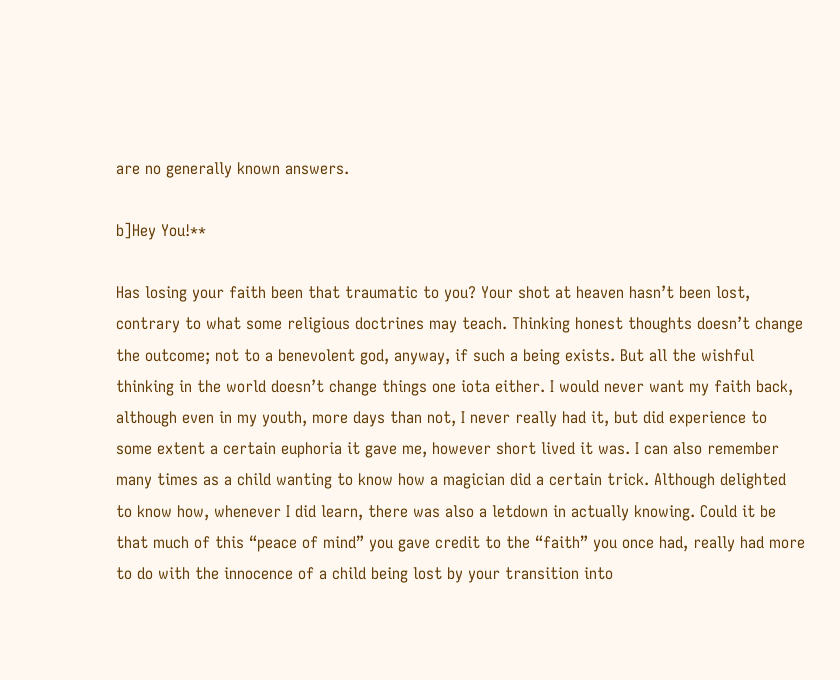are no generally known answers.

b]Hey You!**

Has losing your faith been that traumatic to you? Your shot at heaven hasn’t been lost, contrary to what some religious doctrines may teach. Thinking honest thoughts doesn’t change the outcome; not to a benevolent god, anyway, if such a being exists. But all the wishful thinking in the world doesn’t change things one iota either. I would never want my faith back, although even in my youth, more days than not, I never really had it, but did experience to some extent a certain euphoria it gave me, however short lived it was. I can also remember many times as a child wanting to know how a magician did a certain trick. Although delighted to know how, whenever I did learn, there was also a letdown in actually knowing. Could it be that much of this “peace of mind” you gave credit to the “faith” you once had, really had more to do with the innocence of a child being lost by your transition into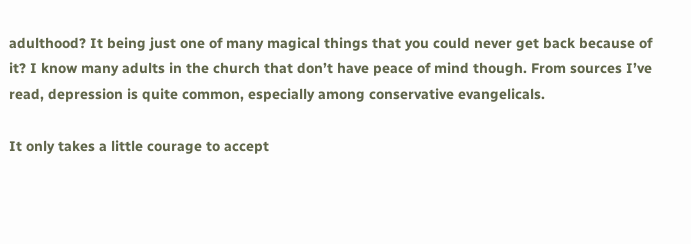adulthood? It being just one of many magical things that you could never get back because of it? I know many adults in the church that don’t have peace of mind though. From sources I’ve read, depression is quite common, especially among conservative evangelicals.

It only takes a little courage to accept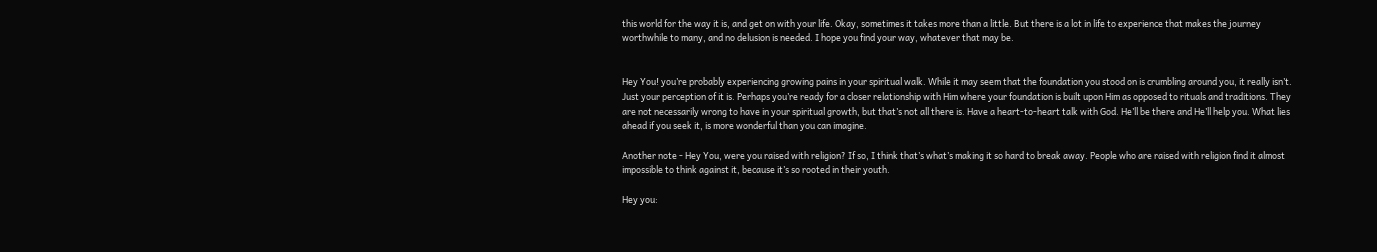this world for the way it is, and get on with your life. Okay, sometimes it takes more than a little. But there is a lot in life to experience that makes the journey worthwhile to many, and no delusion is needed. I hope you find your way, whatever that may be.


Hey You! you’re probably experiencing growing pains in your spiritual walk. While it may seem that the foundation you stood on is crumbling around you, it really isn’t. Just your perception of it is. Perhaps you’re ready for a closer relationship with Him where your foundation is built upon Him as opposed to rituals and traditions. They are not necessarily wrong to have in your spiritual growth, but that’s not all there is. Have a heart-to-heart talk with God. He’ll be there and He’ll help you. What lies ahead if you seek it, is more wonderful than you can imagine.

Another note - Hey You, were you raised with religion? If so, I think that’s what’s making it so hard to break away. People who are raised with religion find it almost impossible to think against it, because it’s so rooted in their youth.

Hey you: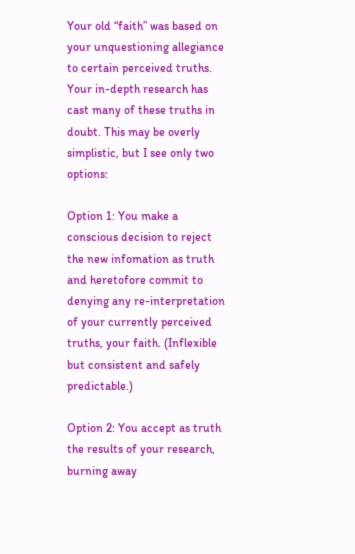Your old “faith” was based on your unquestioning allegiance to certain perceived truths. Your in-depth research has cast many of these truths in doubt. This may be overly simplistic, but I see only two options:

Option 1: You make a conscious decision to reject the new infomation as truth and heretofore commit to denying any re-interpretation of your currently perceived truths, your faith. (Inflexible but consistent and safely predictable.)

Option 2: You accept as truth the results of your research, burning away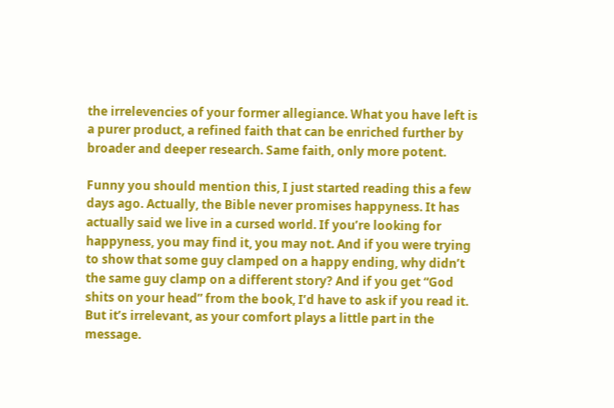the irrelevencies of your former allegiance. What you have left is a purer product, a refined faith that can be enriched further by broader and deeper research. Same faith, only more potent.

Funny you should mention this, I just started reading this a few days ago. Actually, the Bible never promises happyness. It has actually said we live in a cursed world. If you’re looking for happyness, you may find it, you may not. And if you were trying to show that some guy clamped on a happy ending, why didn’t the same guy clamp on a different story? And if you get “God shits on your head” from the book, I’d have to ask if you read it. But it’s irrelevant, as your comfort plays a little part in the message.